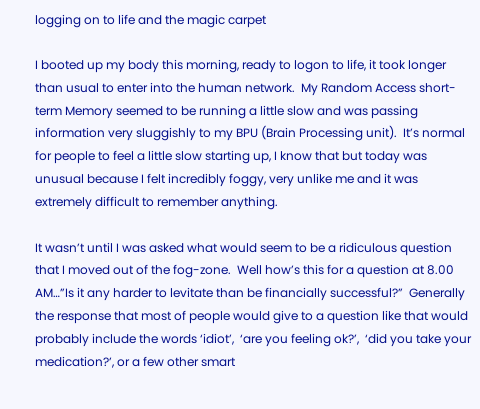logging on to life and the magic carpet

I booted up my body this morning, ready to logon to life, it took longer than usual to enter into the human network.  My Random Access short-term Memory seemed to be running a little slow and was passing information very sluggishly to my BPU (Brain Processing unit).  It’s normal for people to feel a little slow starting up, I know that but today was unusual because I felt incredibly foggy, very unlike me and it was extremely difficult to remember anything.

It wasn’t until I was asked what would seem to be a ridiculous question that I moved out of the fog-zone.  Well how’s this for a question at 8.00 AM…”Is it any harder to levitate than be financially successful?”  Generally the response that most of people would give to a question like that would probably include the words ‘idiot’,  ‘are you feeling ok?’,  ‘did you take your medication?’, or a few other smart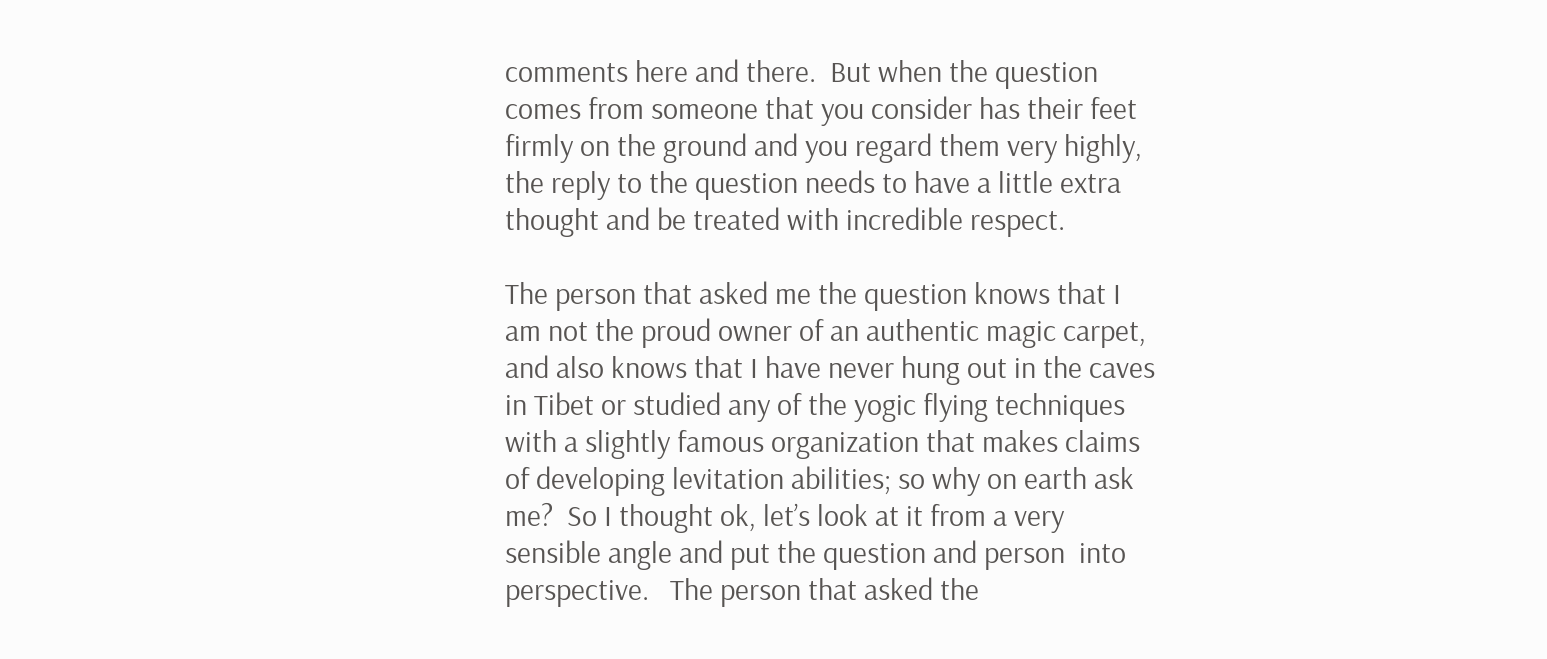comments here and there.  But when the question comes from someone that you consider has their feet firmly on the ground and you regard them very highly, the reply to the question needs to have a little extra thought and be treated with incredible respect.

The person that asked me the question knows that I am not the proud owner of an authentic magic carpet, and also knows that I have never hung out in the caves in Tibet or studied any of the yogic flying techniques with a slightly famous organization that makes claims of developing levitation abilities; so why on earth ask me?  So I thought ok, let’s look at it from a very sensible angle and put the question and person  into perspective.   The person that asked the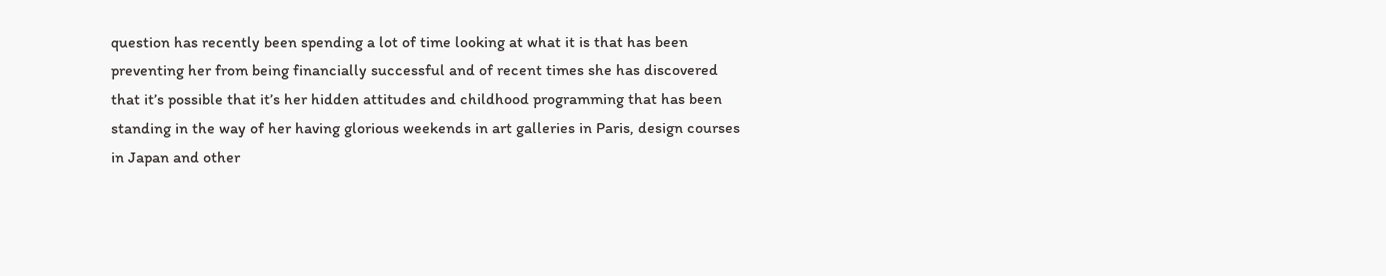question has recently been spending a lot of time looking at what it is that has been preventing her from being financially successful and of recent times she has discovered that it’s possible that it’s her hidden attitudes and childhood programming that has been standing in the way of her having glorious weekends in art galleries in Paris, design courses in Japan and other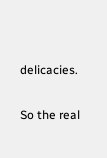delicacies.

So the real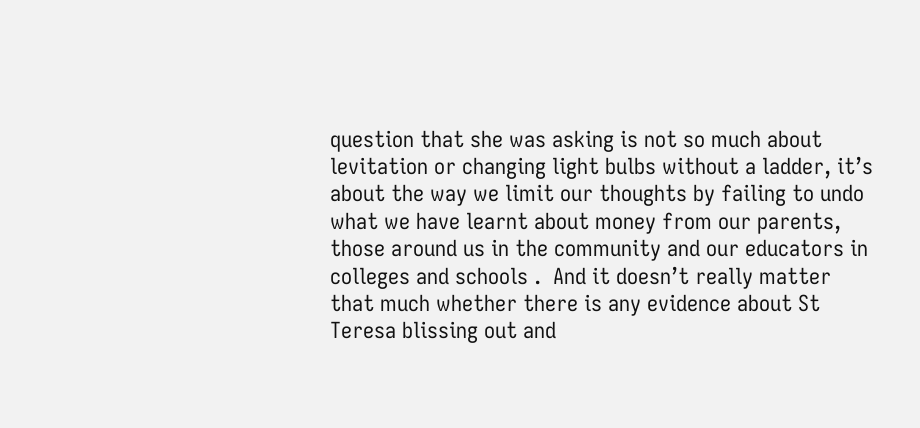question that she was asking is not so much about levitation or changing light bulbs without a ladder, it’s about the way we limit our thoughts by failing to undo what we have learnt about money from our parents, those around us in the community and our educators in colleges and schools .  And it doesn’t really matter that much whether there is any evidence about St Teresa blissing out and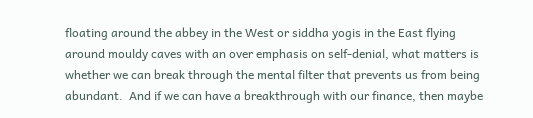floating around the abbey in the West or siddha yogis in the East flying around mouldy caves with an over emphasis on self-denial, what matters is whether we can break through the mental filter that prevents us from being abundant.  And if we can have a breakthrough with our finance, then maybe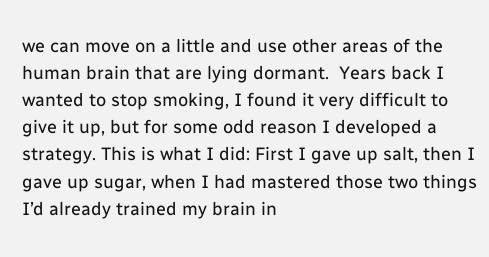we can move on a little and use other areas of the human brain that are lying dormant.  Years back I wanted to stop smoking, I found it very difficult to give it up, but for some odd reason I developed a strategy. This is what I did: First I gave up salt, then I gave up sugar, when I had mastered those two things I’d already trained my brain in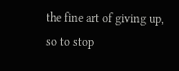the fine art of giving up, so to stop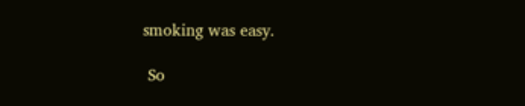smoking was easy.

 So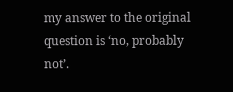my answer to the original question is ‘no, probably not’.